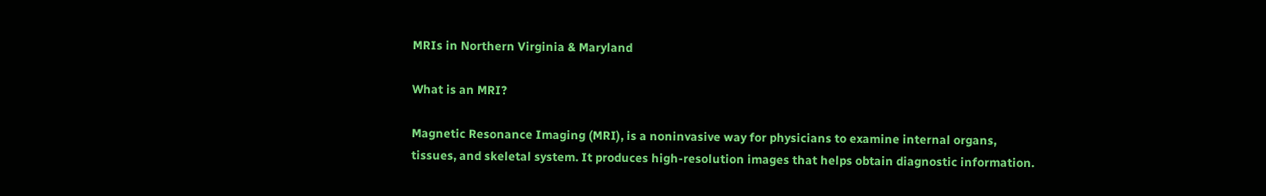MRIs in Northern Virginia & Maryland

What is an MRI?

Magnetic Resonance Imaging (MRI), is a noninvasive way for physicians to examine internal organs, tissues, and skeletal system. It produces high-resolution images that helps obtain diagnostic information.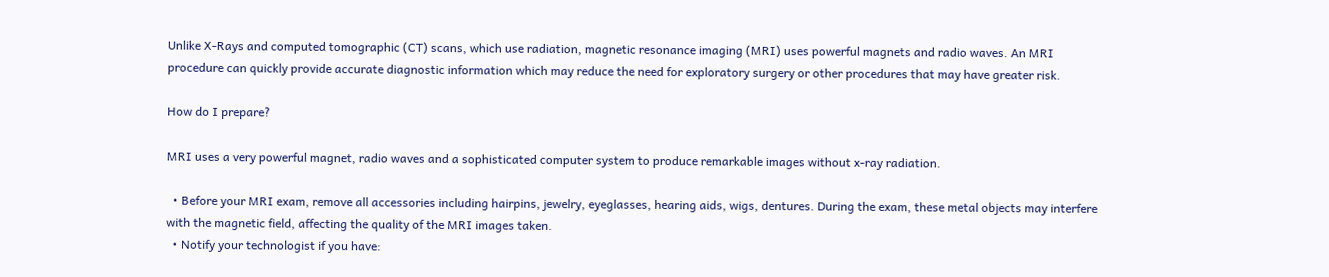Unlike X-Rays and computed tomographic (CT) scans, which use radiation, magnetic resonance imaging (MRI) uses powerful magnets and radio waves. An MRI procedure can quickly provide accurate diagnostic information which may reduce the need for exploratory surgery or other procedures that may have greater risk.

How do I prepare?

MRI uses a very powerful magnet, radio waves and a sophisticated computer system to produce remarkable images without x-ray radiation.

  • Before your MRI exam, remove all accessories including hairpins, jewelry, eyeglasses, hearing aids, wigs, dentures. During the exam, these metal objects may interfere with the magnetic field, affecting the quality of the MRI images taken.
  • Notify your technologist if you have: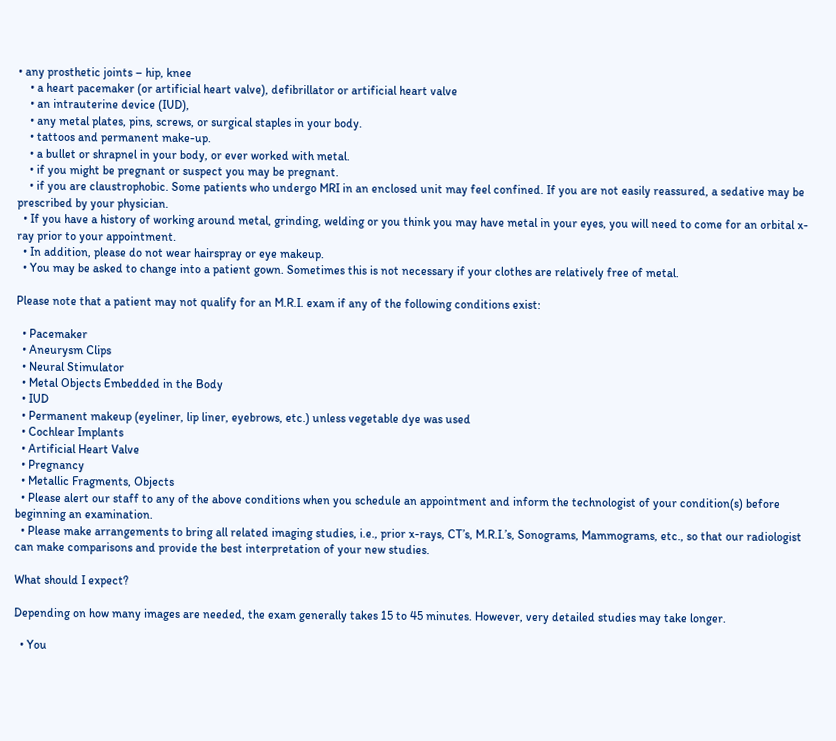• any prosthetic joints – hip, knee
    • a heart pacemaker (or artificial heart valve), defibrillator or artificial heart valve
    • an intrauterine device (IUD),
    • any metal plates, pins, screws, or surgical staples in your body.
    • tattoos and permanent make-up.
    • a bullet or shrapnel in your body, or ever worked with metal.
    • if you might be pregnant or suspect you may be pregnant.
    • if you are claustrophobic. Some patients who undergo MRI in an enclosed unit may feel confined. If you are not easily reassured, a sedative may be prescribed by your physician.
  • If you have a history of working around metal, grinding, welding or you think you may have metal in your eyes, you will need to come for an orbital x-ray prior to your appointment.
  • In addition, please do not wear hairspray or eye makeup.
  • You may be asked to change into a patient gown. Sometimes this is not necessary if your clothes are relatively free of metal.

Please note that a patient may not qualify for an M.R.I. exam if any of the following conditions exist:

  • Pacemaker
  • Aneurysm Clips
  • Neural Stimulator
  • Metal Objects Embedded in the Body
  • IUD
  • Permanent makeup (eyeliner, lip liner, eyebrows, etc.) unless vegetable dye was used
  • Cochlear Implants
  • Artificial Heart Valve
  • Pregnancy
  • Metallic Fragments, Objects
  • Please alert our staff to any of the above conditions when you schedule an appointment and inform the technologist of your condition(s) before beginning an examination.
  • Please make arrangements to bring all related imaging studies, i.e., prior x-rays, CT’s, M.R.I.’s, Sonograms, Mammograms, etc., so that our radiologist can make comparisons and provide the best interpretation of your new studies.

What should I expect?

Depending on how many images are needed, the exam generally takes 15 to 45 minutes. However, very detailed studies may take longer.

  • You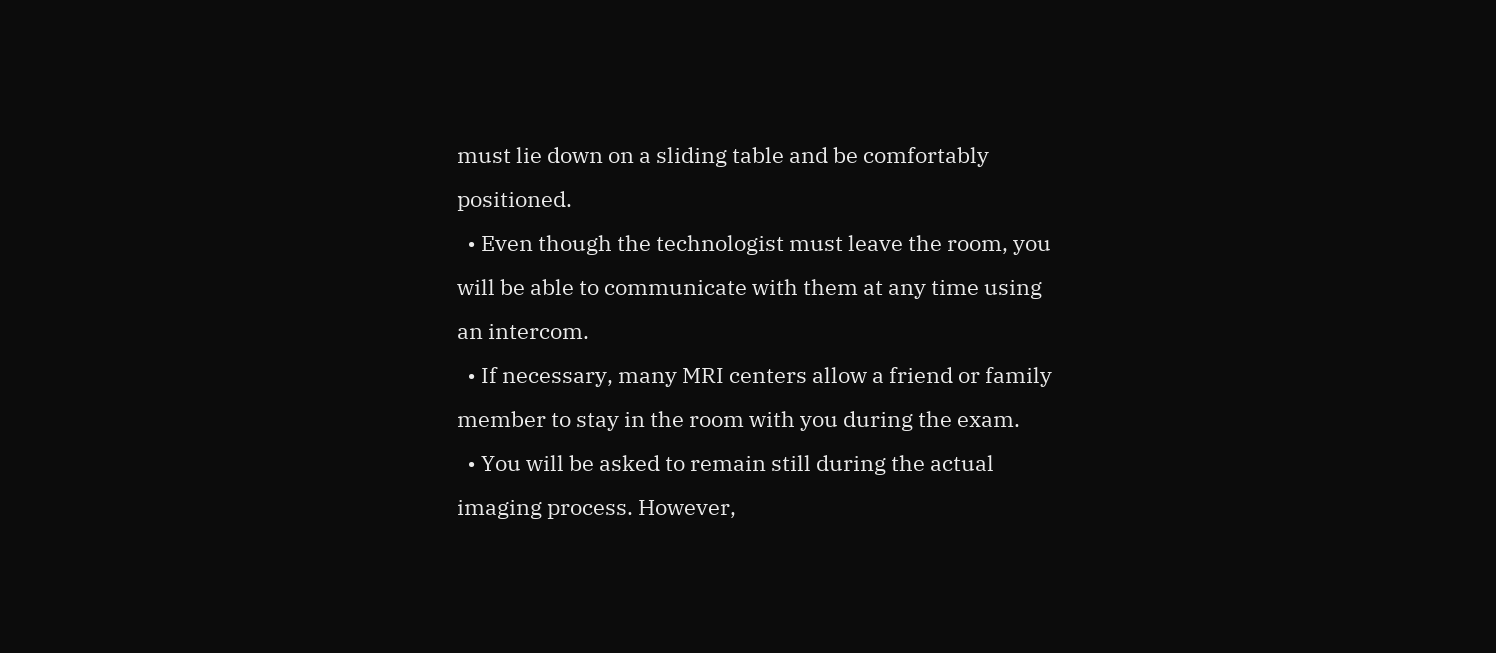must lie down on a sliding table and be comfortably positioned.
  • Even though the technologist must leave the room, you will be able to communicate with them at any time using an intercom.
  • If necessary, many MRI centers allow a friend or family member to stay in the room with you during the exam.
  • You will be asked to remain still during the actual imaging process. However,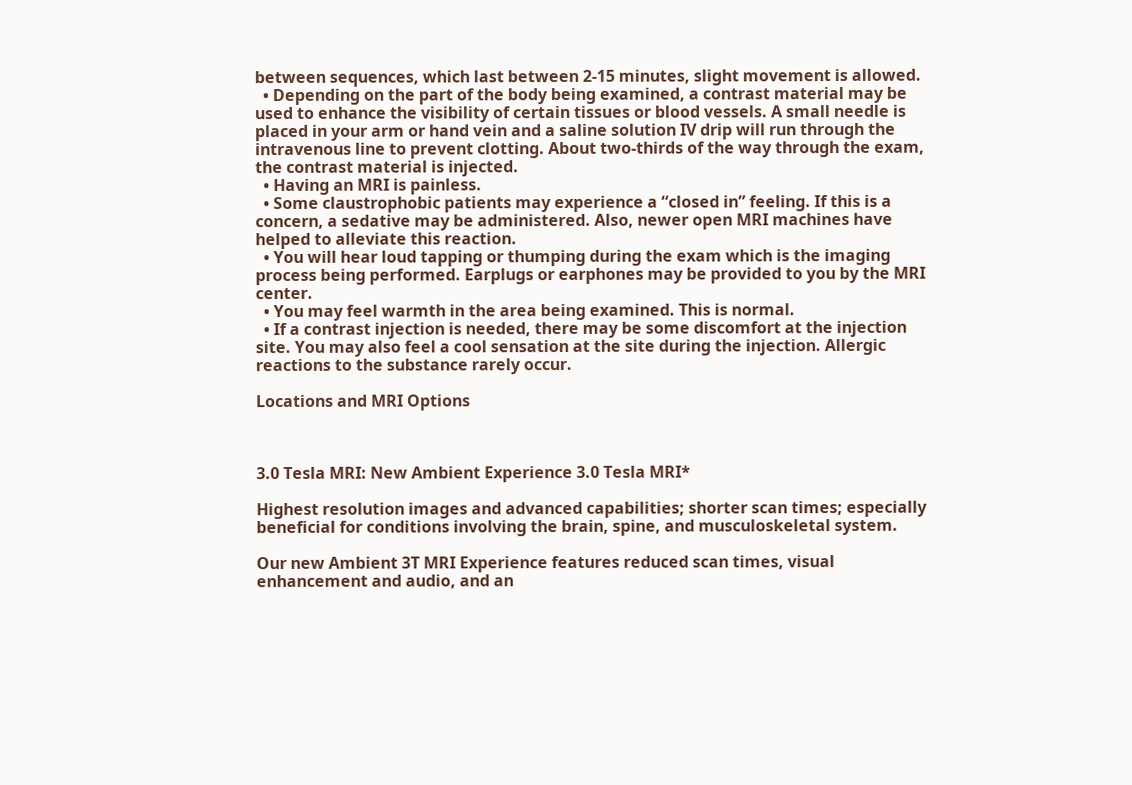between sequences, which last between 2-15 minutes, slight movement is allowed.
  • Depending on the part of the body being examined, a contrast material may be used to enhance the visibility of certain tissues or blood vessels. A small needle is placed in your arm or hand vein and a saline solution IV drip will run through the intravenous line to prevent clotting. About two-thirds of the way through the exam, the contrast material is injected.
  • Having an MRI is painless.
  • Some claustrophobic patients may experience a “closed in” feeling. If this is a concern, a sedative may be administered. Also, newer open MRI machines have helped to alleviate this reaction.
  • You will hear loud tapping or thumping during the exam which is the imaging process being performed. Earplugs or earphones may be provided to you by the MRI center.
  • You may feel warmth in the area being examined. This is normal.
  • If a contrast injection is needed, there may be some discomfort at the injection site. You may also feel a cool sensation at the site during the injection. Allergic reactions to the substance rarely occur.

Locations and MRI Options



3.0 Tesla MRI: New Ambient Experience 3.0 Tesla MRI*

Highest resolution images and advanced capabilities; shorter scan times; especially beneficial for conditions involving the brain, spine, and musculoskeletal system.

Our new Ambient 3T MRI Experience features reduced scan times, visual enhancement and audio, and an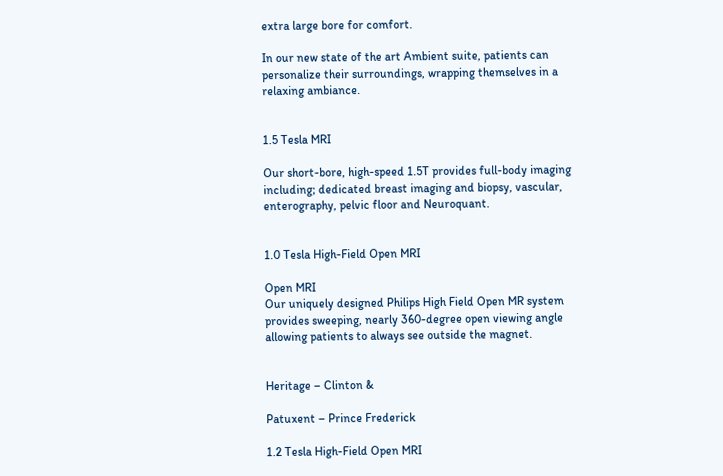extra large bore for comfort.

In our new state of the art Ambient suite, patients can personalize their surroundings, wrapping themselves in a relaxing ambiance.


1.5 Tesla MRI

Our short-bore, high-speed 1.5T provides full-body imaging including; dedicated breast imaging and biopsy, vascular, enterography, pelvic floor and Neuroquant.


1.0 Tesla High-Field Open MRI

Open MRI
Our uniquely designed Philips High Field Open MR system provides sweeping, nearly 360-degree open viewing angle allowing patients to always see outside the magnet.


Heritage – Clinton &

Patuxent – Prince Frederick

1.2 Tesla High-Field Open MRI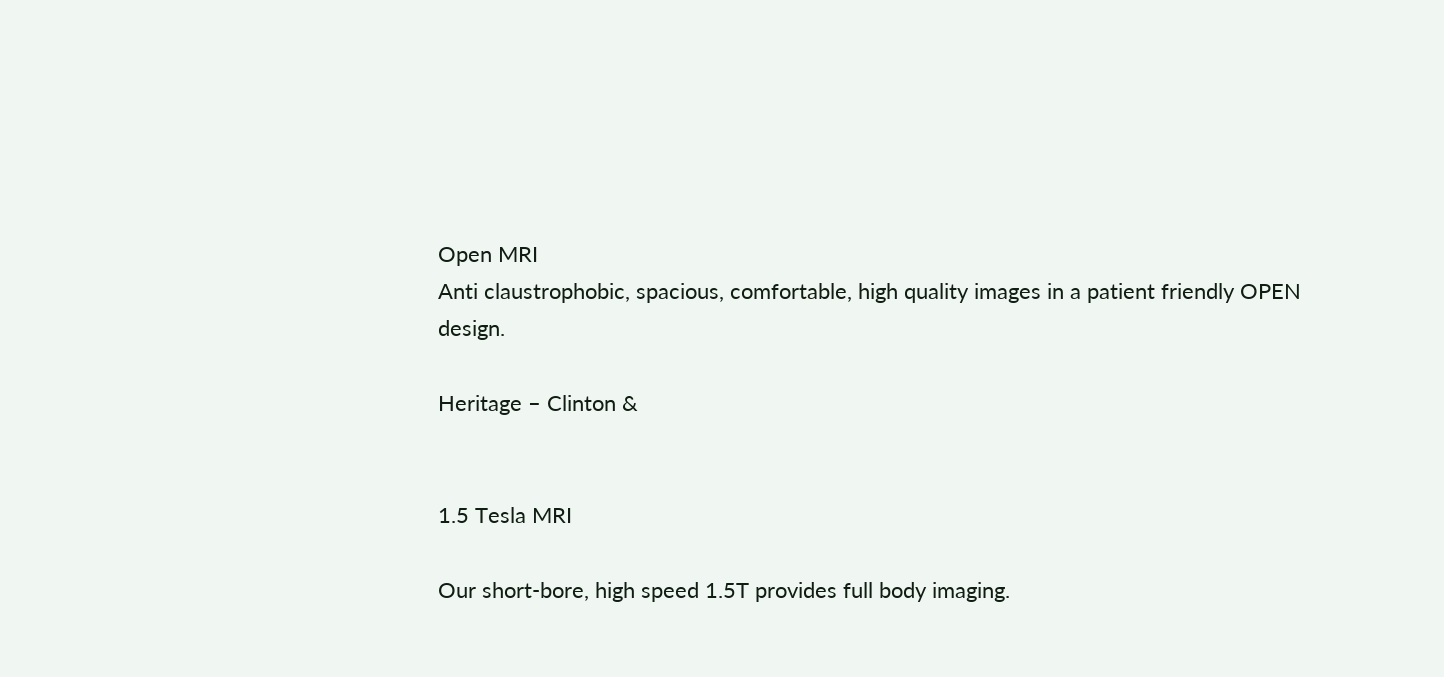Open MRI
Anti claustrophobic, spacious, comfortable, high quality images in a patient friendly OPEN design.

Heritage – Clinton &


1.5 Tesla MRI

Our short-bore, high speed 1.5T provides full body imaging.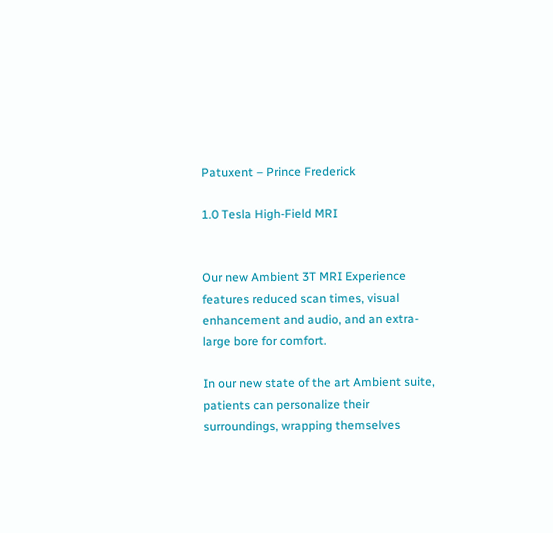Patuxent – Prince Frederick

1.0 Tesla High-Field MRI


Our new Ambient 3T MRI Experience features reduced scan times, visual enhancement and audio, and an extra-large bore for comfort.

In our new state of the art Ambient suite, patients can personalize their surroundings, wrapping themselves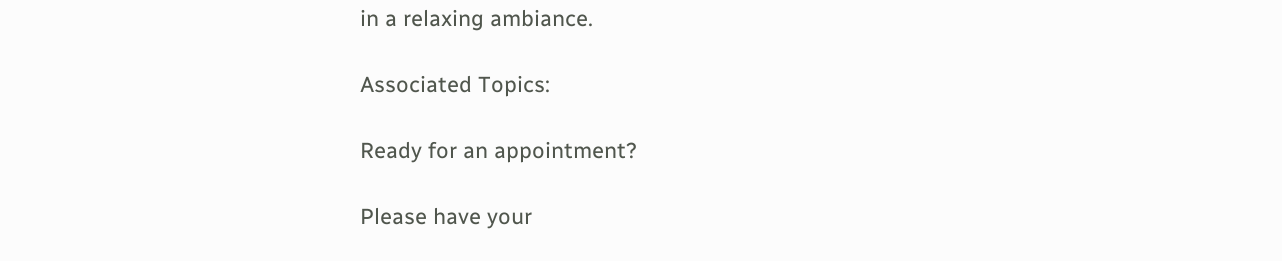in a relaxing ambiance.

Associated Topics:

Ready for an appointment?

Please have your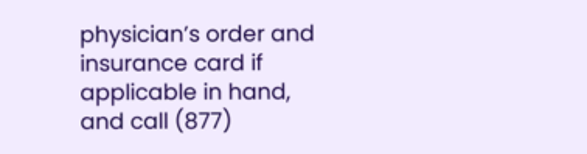physician’s order and insurance card if applicable in hand, and call (877)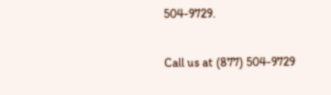504-9729.

Call us at (877) 504-9729